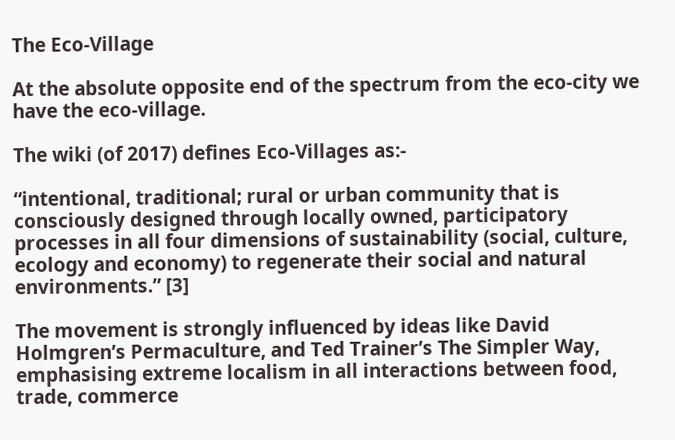The Eco-Village

At the absolute opposite end of the spectrum from the eco-city we have the eco-village.

The wiki (of 2017) defines Eco-Villages as:-

“intentional, traditional; rural or urban community that is consciously designed through locally owned, participatory processes in all four dimensions of sustainability (social, culture, ecology and economy) to regenerate their social and natural environments.” [3]

The movement is strongly influenced by ideas like David Holmgren’s Permaculture, and Ted Trainer’s The Simpler Way, emphasising extreme localism in all interactions between food, trade, commerce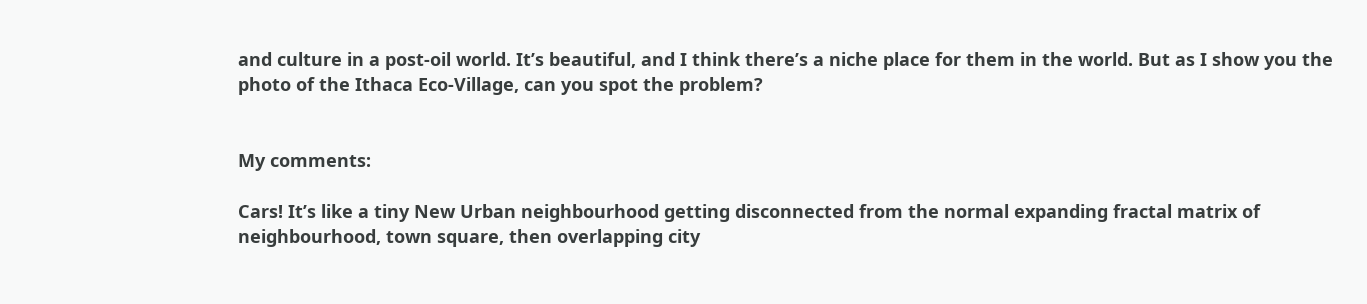and culture in a post-oil world. It’s beautiful, and I think there’s a niche place for them in the world. But as I show you the photo of the Ithaca Eco-Village, can you spot the problem?


My comments:

Cars! It’s like a tiny New Urban neighbourhood getting disconnected from the normal expanding fractal matrix of neighbourhood, town square, then overlapping city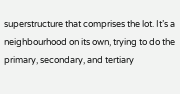superstructure that comprises the lot. It’s a neighbourhood on its own, trying to do the primary, secondary, and tertiary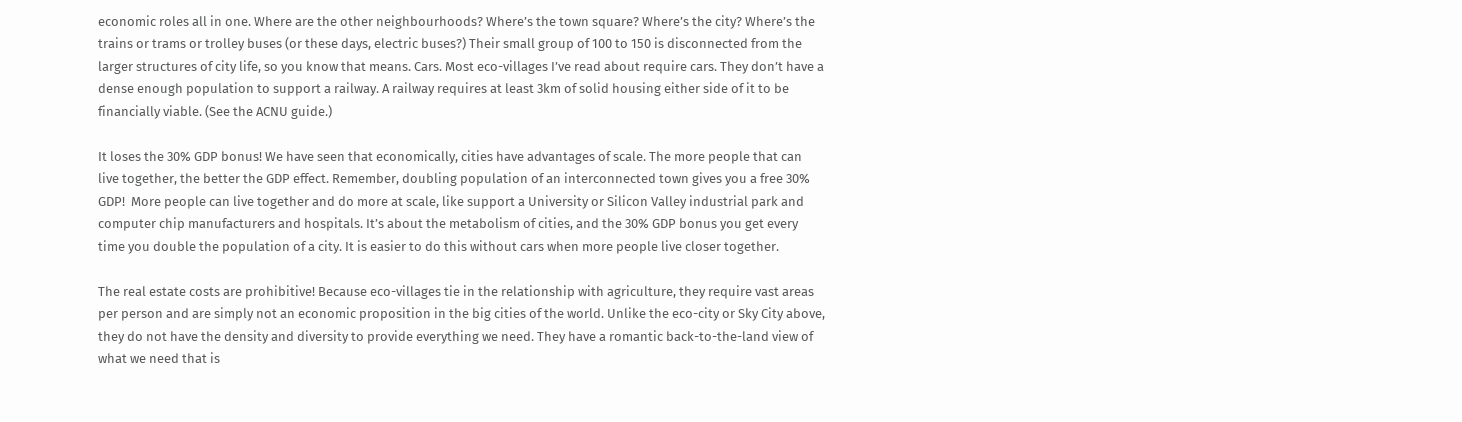economic roles all in one. Where are the other neighbourhoods? Where’s the town square? Where’s the city? Where’s the trains or trams or trolley buses (or these days, electric buses?) Their small group of 100 to 150 is disconnected from the larger structures of city life, so you know that means. Cars. Most eco-villages I’ve read about require cars. They don’t have a dense enough population to support a railway. A railway requires at least 3km of solid housing either side of it to be financially viable. (See the ACNU guide.)

It loses the 30% GDP bonus! We have seen that economically, cities have advantages of scale. The more people that can live together, the better the GDP effect. Remember, doubling population of an interconnected town gives you a free 30% GDP!  More people can live together and do more at scale, like support a University or Silicon Valley industrial park and computer chip manufacturers and hospitals. It’s about the metabolism of cities, and the 30% GDP bonus you get every time you double the population of a city. It is easier to do this without cars when more people live closer together.

The real estate costs are prohibitive! Because eco-villages tie in the relationship with agriculture, they require vast areas per person and are simply not an economic proposition in the big cities of the world. Unlike the eco-city or Sky City above, they do not have the density and diversity to provide everything we need. They have a romantic back-to-the-land view of what we need that is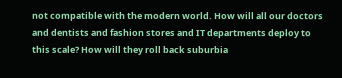not compatible with the modern world. How will all our doctors and dentists and fashion stores and IT departments deploy to this scale? How will they roll back suburbia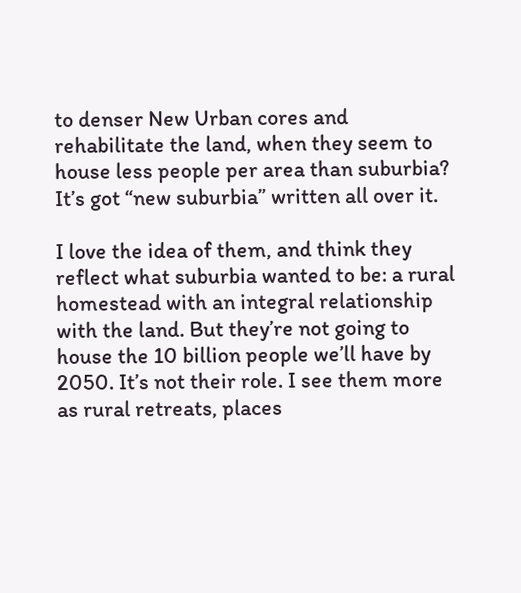to denser New Urban cores and rehabilitate the land, when they seem to house less people per area than suburbia? It’s got “new suburbia” written all over it.

I love the idea of them, and think they reflect what suburbia wanted to be: a rural homestead with an integral relationship with the land. But they’re not going to house the 10 billion people we’ll have by 2050. It’s not their role. I see them more as rural retreats, places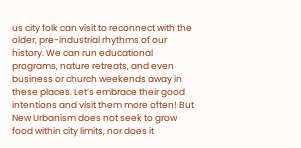us city folk can visit to reconnect with the older, pre-industrial rhythms of our history. We can run educational programs, nature retreats, and even business or church weekends away in these places. Let’s embrace their good intentions and visit them more often! But New Urbanism does not seek to grow food within city limits, nor does it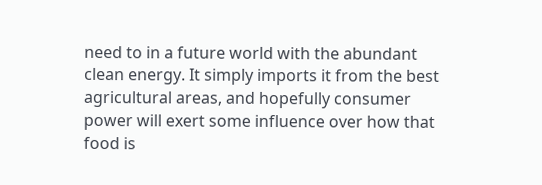need to in a future world with the abundant clean energy. It simply imports it from the best agricultural areas, and hopefully consumer power will exert some influence over how that food is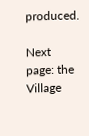produced.

Next page: the Village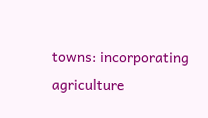towns: incorporating agriculture